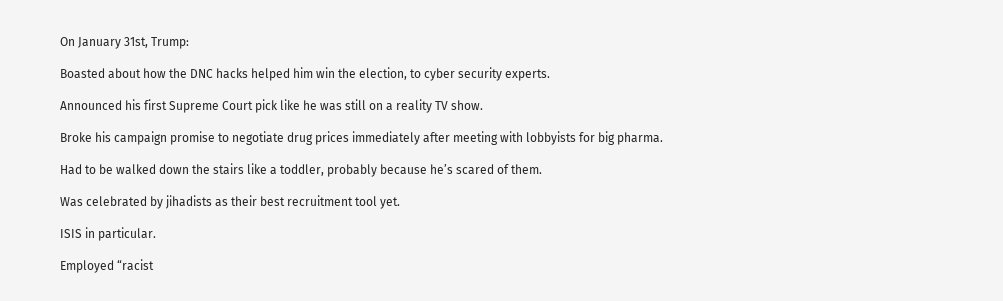On January 31st, Trump:

Boasted about how the DNC hacks helped him win the election, to cyber security experts.

Announced his first Supreme Court pick like he was still on a reality TV show.

Broke his campaign promise to negotiate drug prices immediately after meeting with lobbyists for big pharma.

Had to be walked down the stairs like a toddler, probably because he’s scared of them.

Was celebrated by jihadists as their best recruitment tool yet.

ISIS in particular.

Employed “racist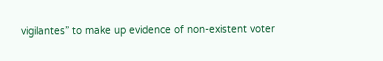vigilantes” to make up evidence of non-existent voter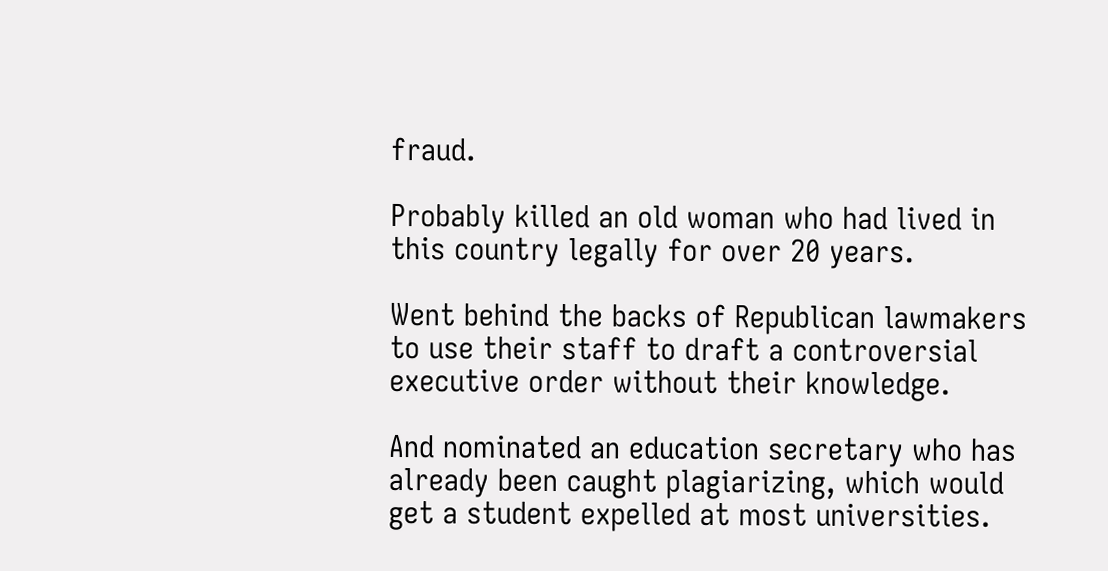fraud.

Probably killed an old woman who had lived in this country legally for over 20 years.

Went behind the backs of Republican lawmakers to use their staff to draft a controversial executive order without their knowledge.

And nominated an education secretary who has already been caught plagiarizing, which would get a student expelled at most universities.